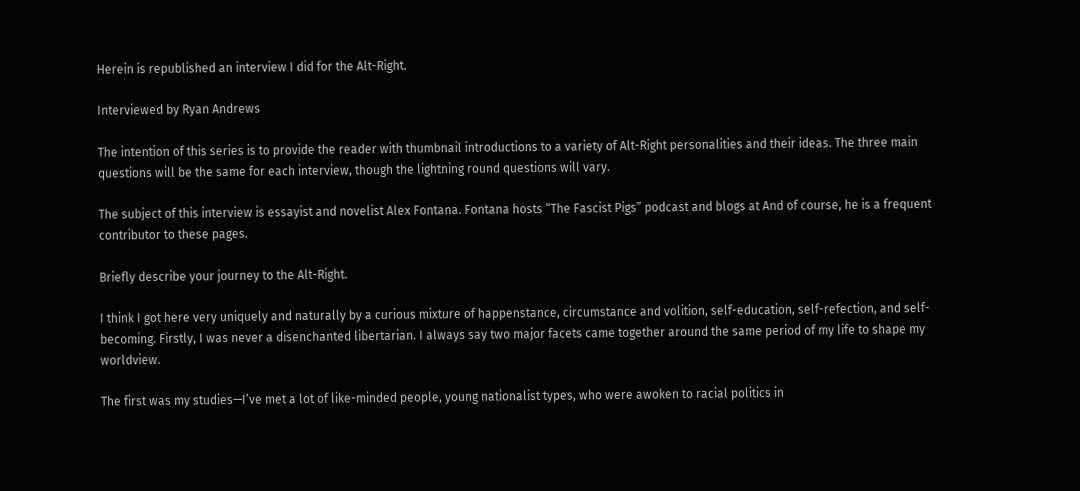Herein is republished an interview I did for the Alt-Right.

Interviewed by Ryan Andrews

The intention of this series is to provide the reader with thumbnail introductions to a variety of Alt-Right personalities and their ideas. The three main questions will be the same for each interview, though the lightning round questions will vary.

The subject of this interview is essayist and novelist Alex Fontana. Fontana hosts “The Fascist Pigs” podcast and blogs at And of course, he is a frequent contributor to these pages.

Briefly describe your journey to the Alt-Right.

I think I got here very uniquely and naturally by a curious mixture of happenstance, circumstance and volition, self-education, self-refection, and self-becoming. Firstly, I was never a disenchanted libertarian. I always say two major facets came together around the same period of my life to shape my worldview.

The first was my studies—I’ve met a lot of like-minded people, young nationalist types, who were awoken to racial politics in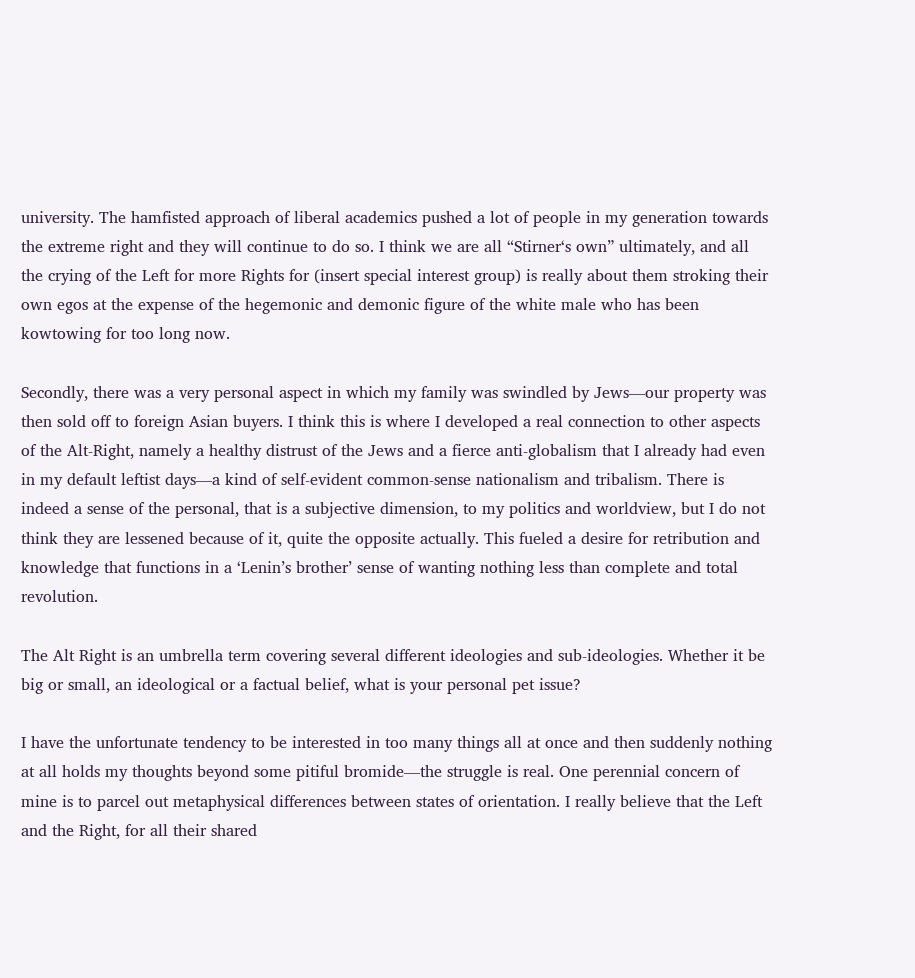university. The hamfisted approach of liberal academics pushed a lot of people in my generation towards the extreme right and they will continue to do so. I think we are all “Stirner‘s own” ultimately, and all the crying of the Left for more Rights for (insert special interest group) is really about them stroking their own egos at the expense of the hegemonic and demonic figure of the white male who has been kowtowing for too long now.

Secondly, there was a very personal aspect in which my family was swindled by Jews—our property was then sold off to foreign Asian buyers. I think this is where I developed a real connection to other aspects of the Alt-Right, namely a healthy distrust of the Jews and a fierce anti-globalism that I already had even in my default leftist days—a kind of self-evident common-sense nationalism and tribalism. There is indeed a sense of the personal, that is a subjective dimension, to my politics and worldview, but I do not think they are lessened because of it, quite the opposite actually. This fueled a desire for retribution and knowledge that functions in a ‘Lenin’s brother’ sense of wanting nothing less than complete and total revolution.

The Alt Right is an umbrella term covering several different ideologies and sub-ideologies. Whether it be big or small, an ideological or a factual belief, what is your personal pet issue?

I have the unfortunate tendency to be interested in too many things all at once and then suddenly nothing at all holds my thoughts beyond some pitiful bromide—the struggle is real. One perennial concern of mine is to parcel out metaphysical differences between states of orientation. I really believe that the Left and the Right, for all their shared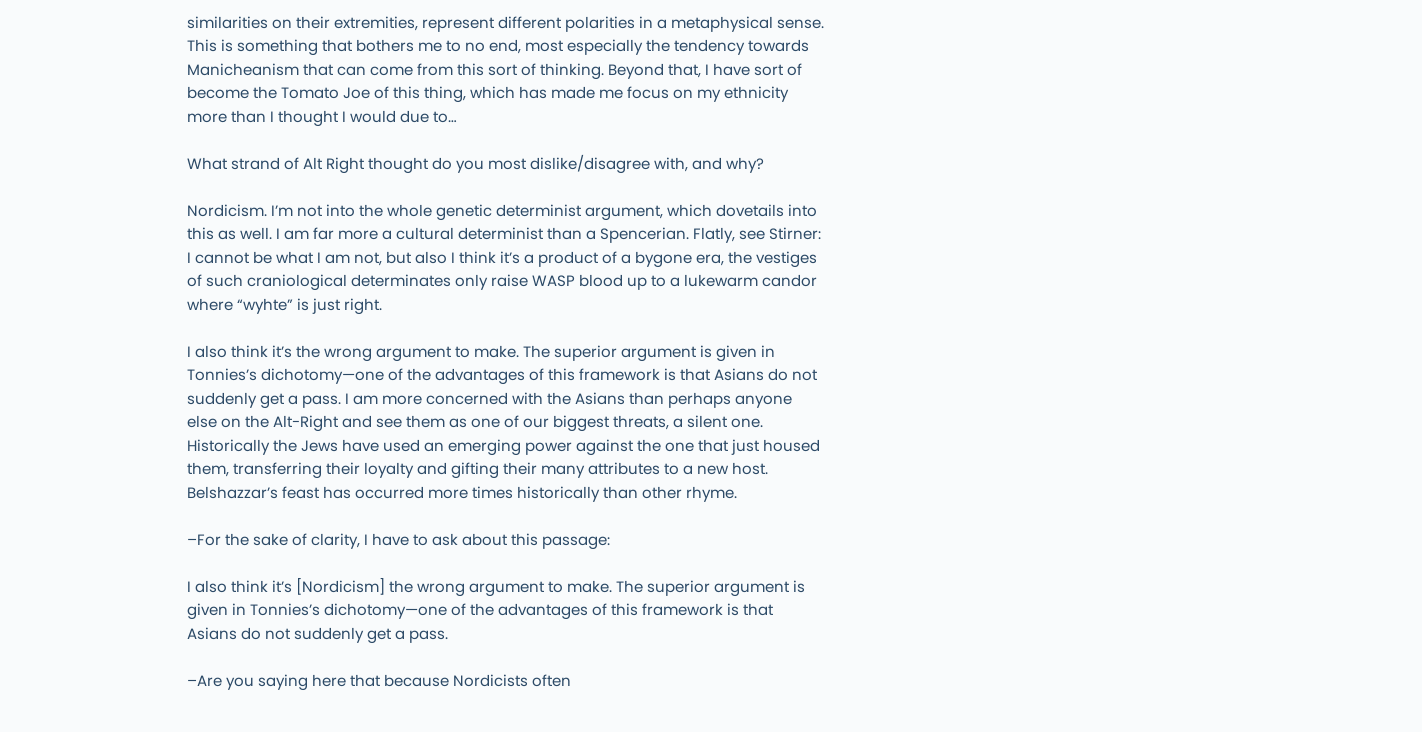similarities on their extremities, represent different polarities in a metaphysical sense. This is something that bothers me to no end, most especially the tendency towards Manicheanism that can come from this sort of thinking. Beyond that, I have sort of become the Tomato Joe of this thing, which has made me focus on my ethnicity more than I thought I would due to…

What strand of Alt Right thought do you most dislike/disagree with, and why?

Nordicism. I’m not into the whole genetic determinist argument, which dovetails into this as well. I am far more a cultural determinist than a Spencerian. Flatly, see Stirner: I cannot be what I am not, but also I think it’s a product of a bygone era, the vestiges of such craniological determinates only raise WASP blood up to a lukewarm candor where “wyhte” is just right.

I also think it’s the wrong argument to make. The superior argument is given in Tonnies’s dichotomy—one of the advantages of this framework is that Asians do not suddenly get a pass. I am more concerned with the Asians than perhaps anyone else on the Alt-Right and see them as one of our biggest threats, a silent one. Historically the Jews have used an emerging power against the one that just housed them, transferring their loyalty and gifting their many attributes to a new host. Belshazzar’s feast has occurred more times historically than other rhyme.

–For the sake of clarity, I have to ask about this passage:

I also think it’s [Nordicism] the wrong argument to make. The superior argument is given in Tonnies’s dichotomy—one of the advantages of this framework is that Asians do not suddenly get a pass.

–Are you saying here that because Nordicists often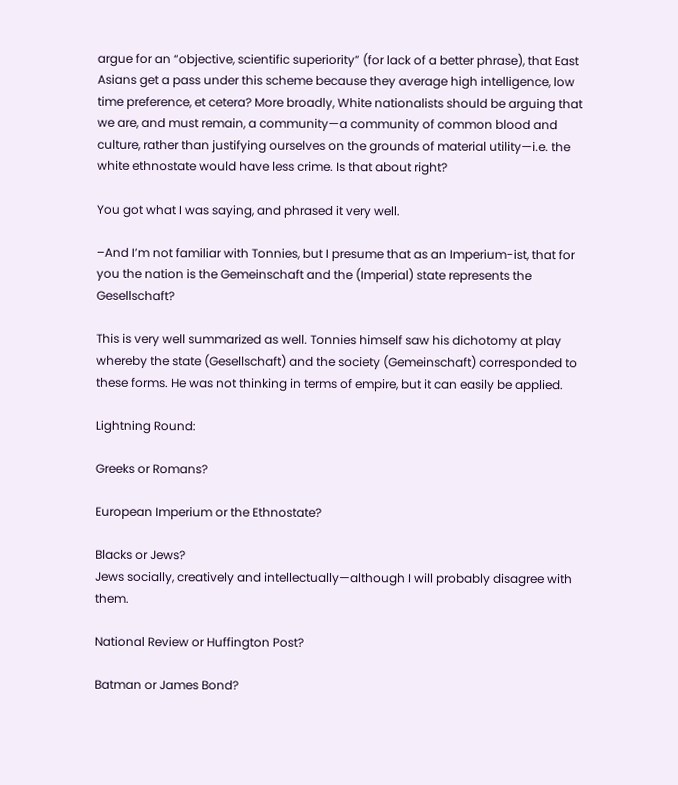argue for an “objective, scientific superiority” (for lack of a better phrase), that East Asians get a pass under this scheme because they average high intelligence, low time preference, et cetera? More broadly, White nationalists should be arguing that we are, and must remain, a community—a community of common blood and culture, rather than justifying ourselves on the grounds of material utility—i.e. the white ethnostate would have less crime. Is that about right?

You got what I was saying, and phrased it very well.

–And I’m not familiar with Tonnies, but I presume that as an Imperium-ist, that for you the nation is the Gemeinschaft and the (Imperial) state represents the Gesellschaft?

This is very well summarized as well. Tonnies himself saw his dichotomy at play whereby the state (Gesellschaft) and the society (Gemeinschaft) corresponded to these forms. He was not thinking in terms of empire, but it can easily be applied.

Lightning Round:

Greeks or Romans?

European Imperium or the Ethnostate?

Blacks or Jews?
Jews socially, creatively and intellectually—although I will probably disagree with them.

National Review or Huffington Post?

Batman or James Bond?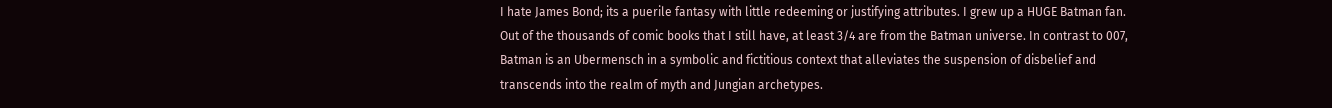I hate James Bond; its a puerile fantasy with little redeeming or justifying attributes. I grew up a HUGE Batman fan. Out of the thousands of comic books that I still have, at least 3/4 are from the Batman universe. In contrast to 007, Batman is an Ubermensch in a symbolic and fictitious context that alleviates the suspension of disbelief and transcends into the realm of myth and Jungian archetypes.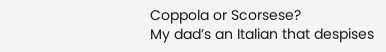Coppola or Scorsese?
My dad’s an Italian that despises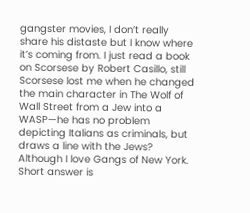gangster movies, I don’t really share his distaste but I know where it’s coming from. I just read a book on Scorsese by Robert Casillo, still Scorsese lost me when he changed the main character in The Wolf of Wall Street from a Jew into a WASP—he has no problem depicting Italians as criminals, but draws a line with the Jews? Although I love Gangs of New York. Short answer is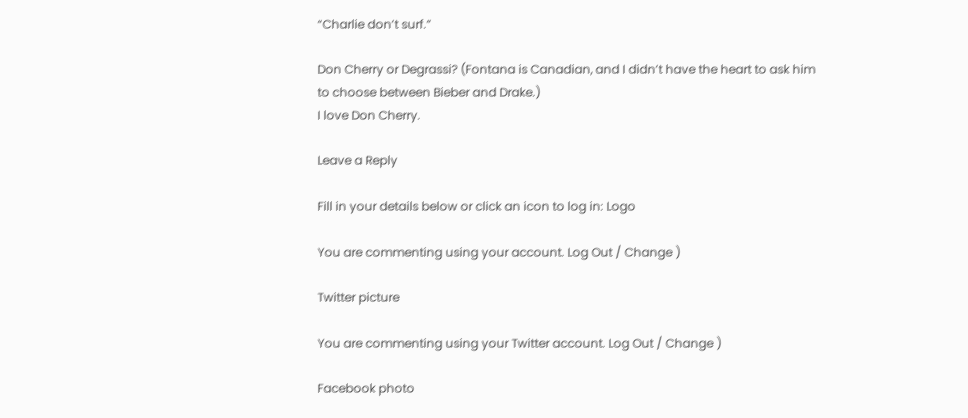“Charlie don’t surf.”

Don Cherry or Degrassi? (Fontana is Canadian, and I didn’t have the heart to ask him to choose between Bieber and Drake.)
I love Don Cherry.

Leave a Reply

Fill in your details below or click an icon to log in: Logo

You are commenting using your account. Log Out / Change )

Twitter picture

You are commenting using your Twitter account. Log Out / Change )

Facebook photo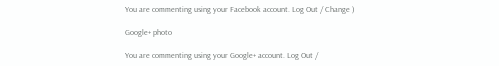You are commenting using your Facebook account. Log Out / Change )

Google+ photo

You are commenting using your Google+ account. Log Out /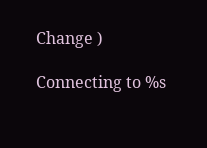Change )

Connecting to %s